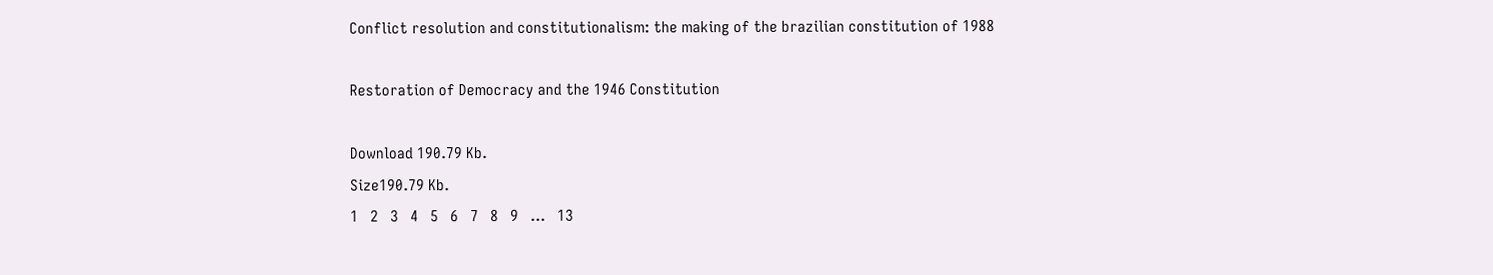Conflict resolution and constitutionalism: the making of the brazilian constitution of 1988

Restoration of Democracy and the 1946 Constitution

Download 190.79 Kb.
Size190.79 Kb.
1   2   3   4   5   6   7   8   9   ...   13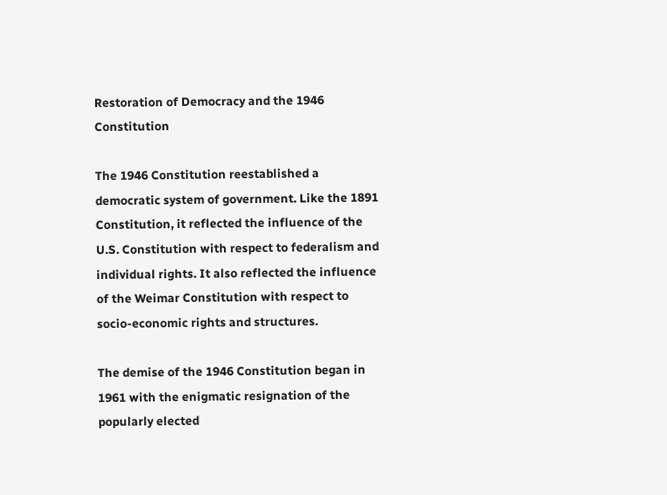Restoration of Democracy and the 1946 Constitution

The 1946 Constitution reestablished a democratic system of government. Like the 1891 Constitution, it reflected the influence of the U.S. Constitution with respect to federalism and individual rights. It also reflected the influence of the Weimar Constitution with respect to socio-economic rights and structures.

The demise of the 1946 Constitution began in 1961 with the enigmatic resignation of the popularly elected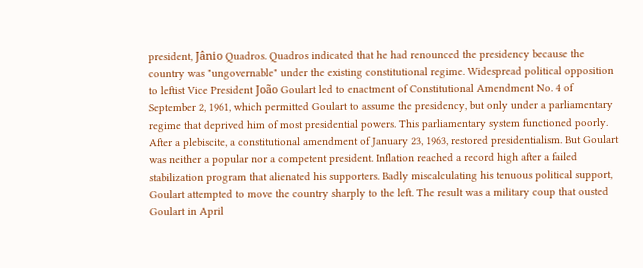president, Jânio Quadros. Quadros indicated that he had renounced the presidency because the country was "ungovernable" under the existing constitutional regime. Widespread political opposition to leftist Vice President João Goulart led to enactment of Constitutional Amendment No. 4 of September 2, 1961, which permitted Goulart to assume the presidency, but only under a parliamentary regime that deprived him of most presidential powers. This parliamentary system functioned poorly. After a plebiscite, a constitutional amendment of January 23, 1963, restored presidentialism. But Goulart was neither a popular nor a competent president. Inflation reached a record high after a failed stabilization program that alienated his supporters. Badly miscalculating his tenuous political support, Goulart attempted to move the country sharply to the left. The result was a military coup that ousted Goulart in April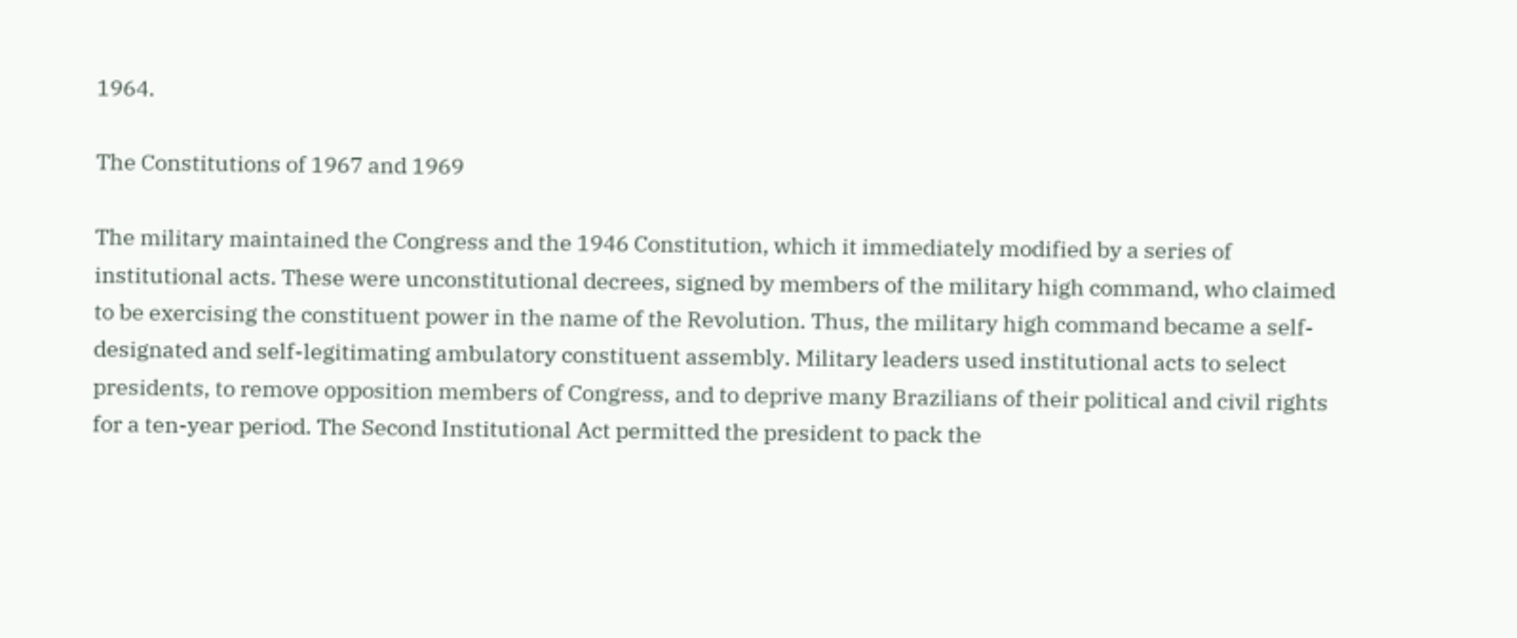1964.

The Constitutions of 1967 and 1969

The military maintained the Congress and the 1946 Constitution, which it immediately modified by a series of institutional acts. These were unconstitutional decrees, signed by members of the military high command, who claimed to be exercising the constituent power in the name of the Revolution. Thus, the military high command became a self-designated and self-legitimating ambulatory constituent assembly. Military leaders used institutional acts to select presidents, to remove opposition members of Congress, and to deprive many Brazilians of their political and civil rights for a ten-year period. The Second Institutional Act permitted the president to pack the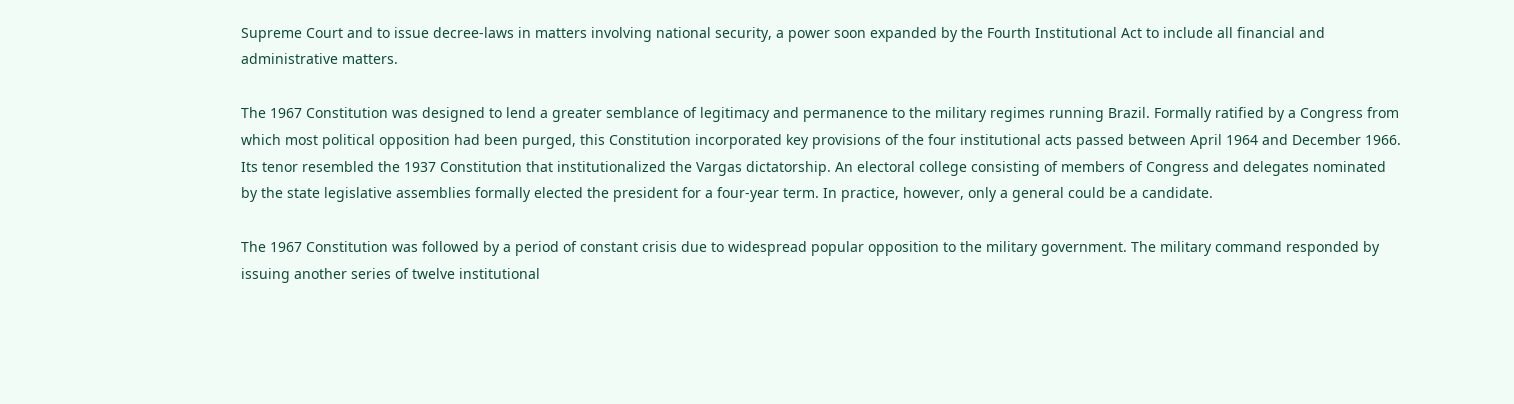Supreme Court and to issue decree-laws in matters involving national security, a power soon expanded by the Fourth Institutional Act to include all financial and administrative matters.

The 1967 Constitution was designed to lend a greater semblance of legitimacy and permanence to the military regimes running Brazil. Formally ratified by a Congress from which most political opposition had been purged, this Constitution incorporated key provisions of the four institutional acts passed between April 1964 and December 1966. Its tenor resembled the 1937 Constitution that institutionalized the Vargas dictatorship. An electoral college consisting of members of Congress and delegates nominated by the state legislative assemblies formally elected the president for a four-year term. In practice, however, only a general could be a candidate.

The 1967 Constitution was followed by a period of constant crisis due to widespread popular opposition to the military government. The military command responded by issuing another series of twelve institutional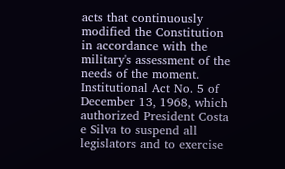acts that continuously modified the Constitution in accordance with the military's assessment of the needs of the moment. Institutional Act No. 5 of December 13, 1968, which authorized President Costa e Silva to suspend all legislators and to exercise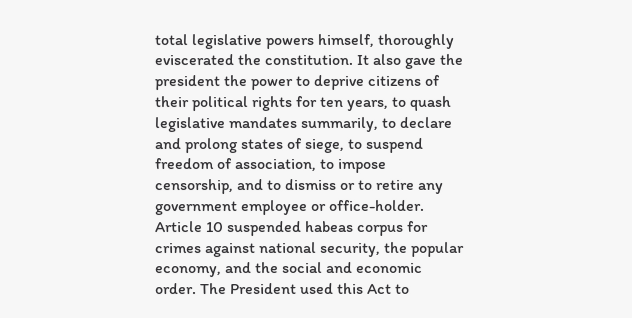total legislative powers himself, thoroughly eviscerated the constitution. It also gave the president the power to deprive citizens of their political rights for ten years, to quash legislative mandates summarily, to declare and prolong states of siege, to suspend freedom of association, to impose censorship, and to dismiss or to retire any government employee or office-holder. Article 10 suspended habeas corpus for crimes against national security, the popular economy, and the social and economic order. The President used this Act to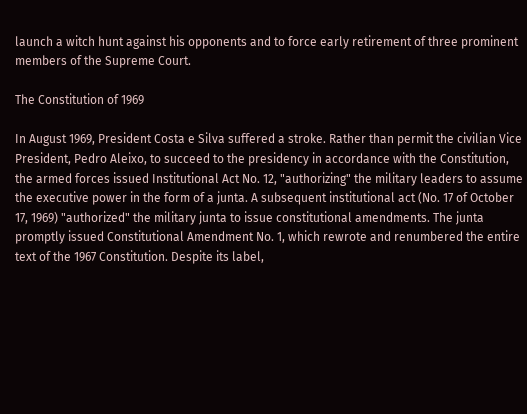launch a witch hunt against his opponents and to force early retirement of three prominent members of the Supreme Court.

The Constitution of 1969

In August 1969, President Costa e Silva suffered a stroke. Rather than permit the civilian Vice President, Pedro Aleixo, to succeed to the presidency in accordance with the Constitution, the armed forces issued Institutional Act No. 12, "authorizing" the military leaders to assume the executive power in the form of a junta. A subsequent institutional act (No. 17 of October 17, 1969) "authorized" the military junta to issue constitutional amendments. The junta promptly issued Constitutional Amendment No. 1, which rewrote and renumbered the entire text of the 1967 Constitution. Despite its label,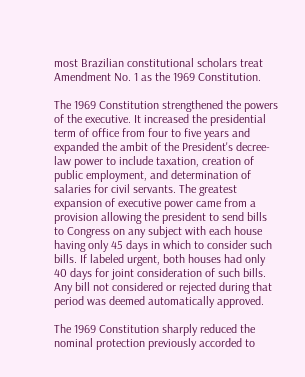most Brazilian constitutional scholars treat Amendment No. 1 as the 1969 Constitution.

The 1969 Constitution strengthened the powers of the executive. It increased the presidential term of office from four to five years and expanded the ambit of the President's decree-law power to include taxation, creation of public employment, and determination of salaries for civil servants. The greatest expansion of executive power came from a provision allowing the president to send bills to Congress on any subject with each house having only 45 days in which to consider such bills. If labeled urgent, both houses had only 40 days for joint consideration of such bills. Any bill not considered or rejected during that period was deemed automatically approved.

The 1969 Constitution sharply reduced the nominal protection previously accorded to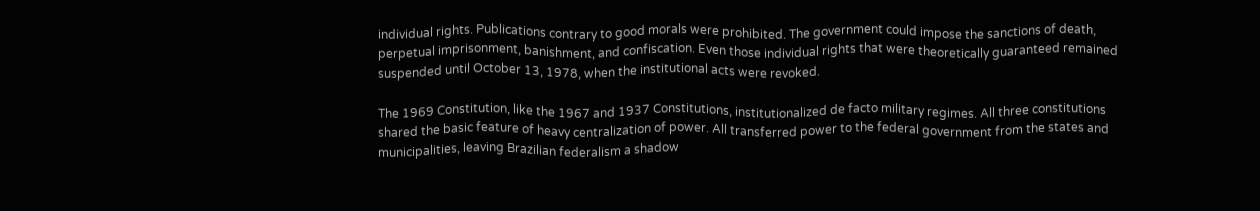individual rights. Publications contrary to good morals were prohibited. The government could impose the sanctions of death, perpetual imprisonment, banishment, and confiscation. Even those individual rights that were theoretically guaranteed remained suspended until October 13, 1978, when the institutional acts were revoked.

The 1969 Constitution, like the 1967 and 1937 Constitutions, institutionalized de facto military regimes. All three constitutions shared the basic feature of heavy centralization of power. All transferred power to the federal government from the states and municipalities, leaving Brazilian federalism a shadow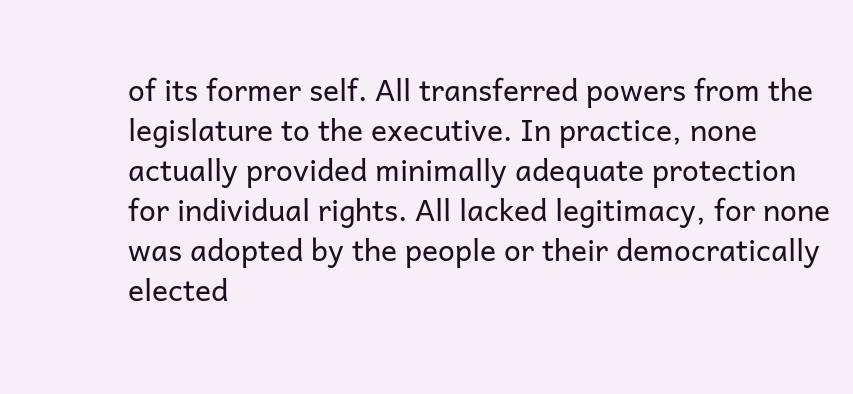of its former self. All transferred powers from the legislature to the executive. In practice, none actually provided minimally adequate protection for individual rights. All lacked legitimacy, for none was adopted by the people or their democratically elected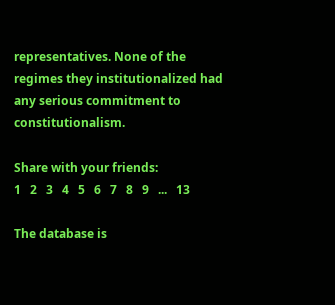representatives. None of the regimes they institutionalized had any serious commitment to constitutionalism.

Share with your friends:
1   2   3   4   5   6   7   8   9   ...   13

The database is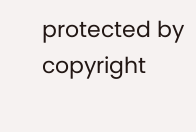protected by copyright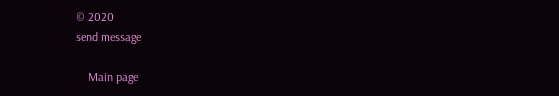© 2020
send message

    Main page